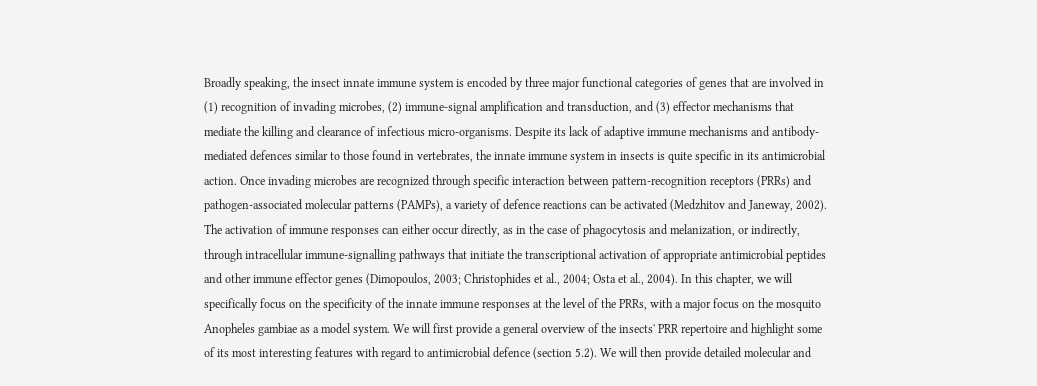Broadly speaking, the insect innate immune system is encoded by three major functional categories of genes that are involved in (1) recognition of invading microbes, (2) immune-signal amplification and transduction, and (3) effector mechanisms that mediate the killing and clearance of infectious micro-organisms. Despite its lack of adaptive immune mechanisms and antibody-mediated defences similar to those found in vertebrates, the innate immune system in insects is quite specific in its antimicrobial action. Once invading microbes are recognized through specific interaction between pattern-recognition receptors (PRRs) and pathogen-associated molecular patterns (PAMPs), a variety of defence reactions can be activated (Medzhitov and Janeway, 2002). The activation of immune responses can either occur directly, as in the case of phagocytosis and melanization, or indirectly, through intracellular immune-signalling pathways that initiate the transcriptional activation of appropriate antimicrobial peptides and other immune effector genes (Dimopoulos, 2003; Christophides et al., 2004; Osta et al., 2004). In this chapter, we will specifically focus on the specificity of the innate immune responses at the level of the PRRs, with a major focus on the mosquito Anopheles gambiae as a model system. We will first provide a general overview of the insects' PRR repertoire and highlight some of its most interesting features with regard to antimicrobial defence (section 5.2). We will then provide detailed molecular and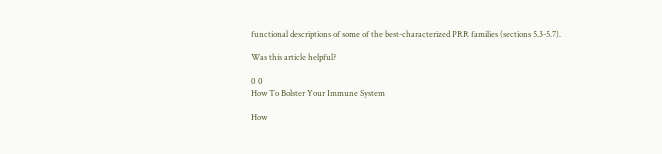functional descriptions of some of the best-characterized PRR families (sections 5.3-5.7).

Was this article helpful?

0 0
How To Bolster Your Immune System

How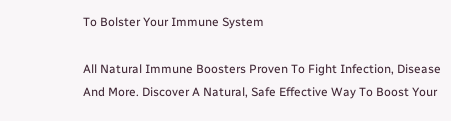To Bolster Your Immune System

All Natural Immune Boosters Proven To Fight Infection, Disease And More. Discover A Natural, Safe Effective Way To Boost Your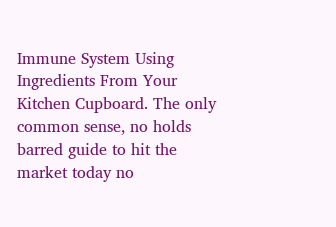Immune System Using Ingredients From Your Kitchen Cupboard. The only common sense, no holds barred guide to hit the market today no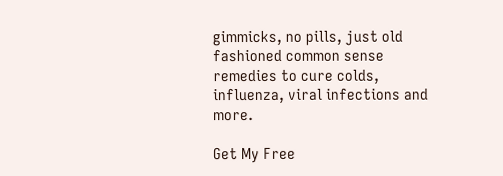gimmicks, no pills, just old fashioned common sense remedies to cure colds, influenza, viral infections and more.

Get My Free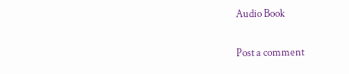Audio Book

Post a comment